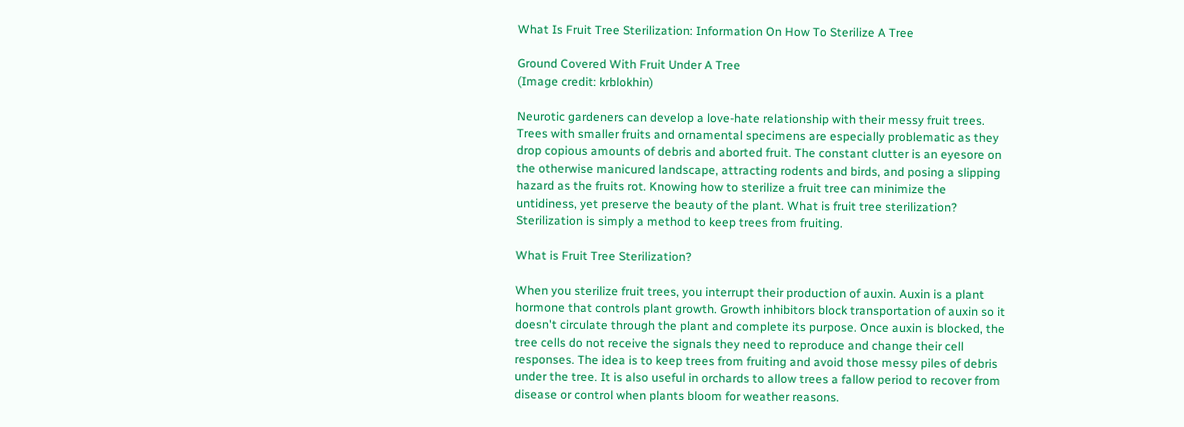What Is Fruit Tree Sterilization: Information On How To Sterilize A Tree

Ground Covered With Fruit Under A Tree
(Image credit: krblokhin)

Neurotic gardeners can develop a love-hate relationship with their messy fruit trees. Trees with smaller fruits and ornamental specimens are especially problematic as they drop copious amounts of debris and aborted fruit. The constant clutter is an eyesore on the otherwise manicured landscape, attracting rodents and birds, and posing a slipping hazard as the fruits rot. Knowing how to sterilize a fruit tree can minimize the untidiness, yet preserve the beauty of the plant. What is fruit tree sterilization? Sterilization is simply a method to keep trees from fruiting.

What is Fruit Tree Sterilization?

When you sterilize fruit trees, you interrupt their production of auxin. Auxin is a plant hormone that controls plant growth. Growth inhibitors block transportation of auxin so it doesn't circulate through the plant and complete its purpose. Once auxin is blocked, the tree cells do not receive the signals they need to reproduce and change their cell responses. The idea is to keep trees from fruiting and avoid those messy piles of debris under the tree. It is also useful in orchards to allow trees a fallow period to recover from disease or control when plants bloom for weather reasons.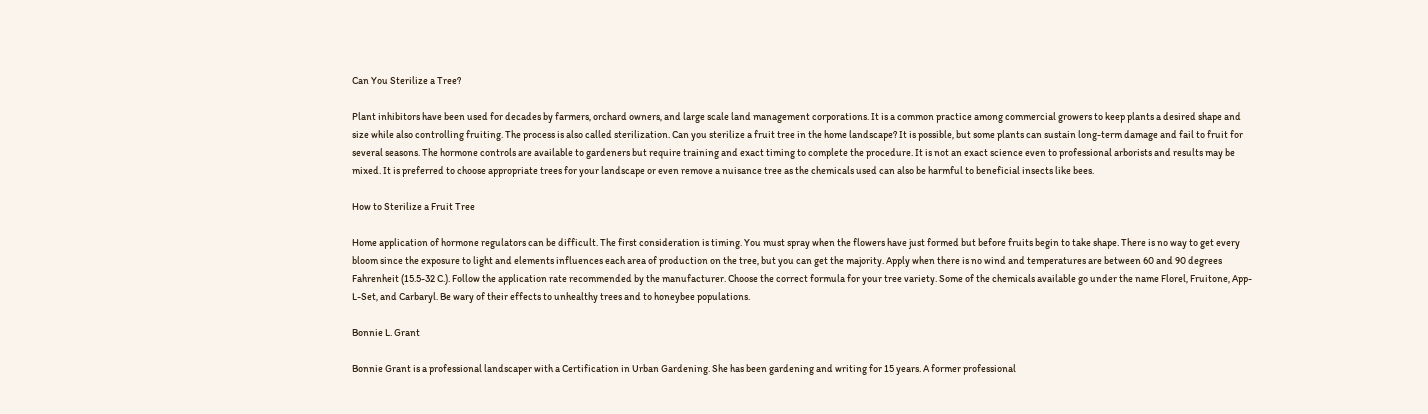Can You Sterilize a Tree?

Plant inhibitors have been used for decades by farmers, orchard owners, and large scale land management corporations. It is a common practice among commercial growers to keep plants a desired shape and size while also controlling fruiting. The process is also called sterilization. Can you sterilize a fruit tree in the home landscape? It is possible, but some plants can sustain long-term damage and fail to fruit for several seasons. The hormone controls are available to gardeners but require training and exact timing to complete the procedure. It is not an exact science even to professional arborists and results may be mixed. It is preferred to choose appropriate trees for your landscape or even remove a nuisance tree as the chemicals used can also be harmful to beneficial insects like bees.

How to Sterilize a Fruit Tree

Home application of hormone regulators can be difficult. The first consideration is timing. You must spray when the flowers have just formed but before fruits begin to take shape. There is no way to get every bloom since the exposure to light and elements influences each area of production on the tree, but you can get the majority. Apply when there is no wind and temperatures are between 60 and 90 degrees Fahrenheit (15.5-32 C.). Follow the application rate recommended by the manufacturer. Choose the correct formula for your tree variety. Some of the chemicals available go under the name Florel, Fruitone, App-L-Set, and Carbaryl. Be wary of their effects to unhealthy trees and to honeybee populations.

Bonnie L. Grant

Bonnie Grant is a professional landscaper with a Certification in Urban Gardening. She has been gardening and writing for 15 years. A former professional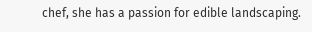chef, she has a passion for edible landscaping.